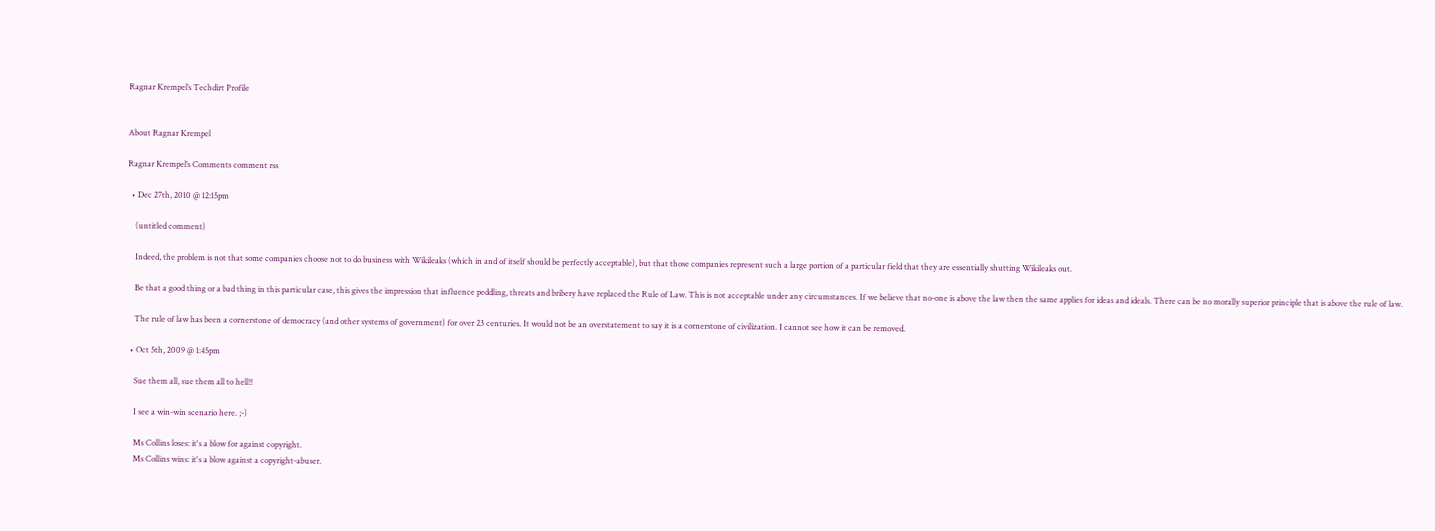Ragnar Krempel’s Techdirt Profile


About Ragnar Krempel

Ragnar Krempel’s Comments comment rss

  • Dec 27th, 2010 @ 12:15pm

    (untitled comment)

    Indeed, the problem is not that some companies choose not to do business with Wikileaks (which in and of itself should be perfectly acceptable), but that those companies represent such a large portion of a particular field that they are essentially shutting Wikileaks out.

    Be that a good thing or a bad thing in this particular case, this gives the impression that influence peddling, threats and bribery have replaced the Rule of Law. This is not acceptable under any circumstances. If we believe that no-one is above the law then the same applies for ideas and ideals. There can be no morally superior principle that is above the rule of law.

    The rule of law has been a cornerstone of democracy (and other systems of government) for over 23 centuries. It would not be an overstatement to say it is a cornerstone of civilization. I cannot see how it can be removed.

  • Oct 5th, 2009 @ 1:45pm

    Sue them all, sue them all to hell!!

    I see a win-win scenario here. ;-)

    Ms Collins loses: it's a blow for against copyright.
    Ms Collins wins: it's a blow against a copyright-abuser.